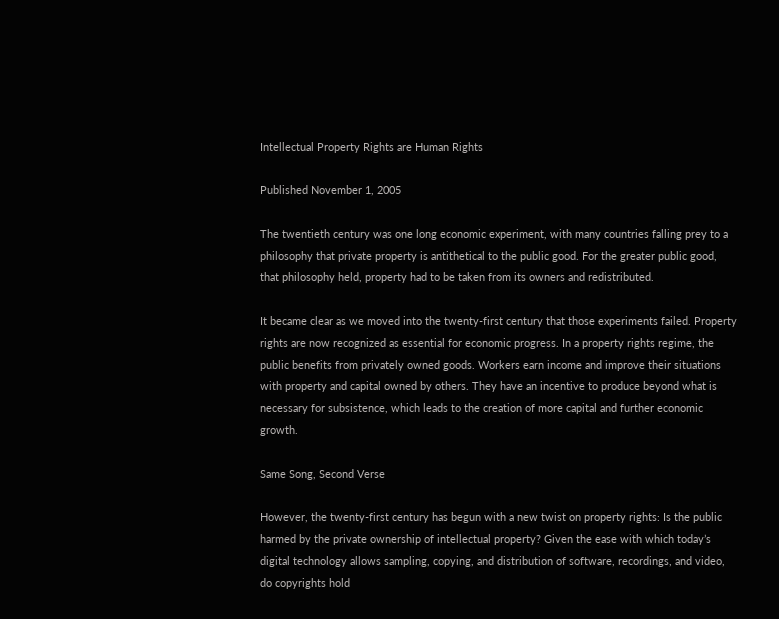Intellectual Property Rights are Human Rights

Published November 1, 2005

The twentieth century was one long economic experiment, with many countries falling prey to a philosophy that private property is antithetical to the public good. For the greater public good, that philosophy held, property had to be taken from its owners and redistributed.

It became clear as we moved into the twenty-first century that those experiments failed. Property rights are now recognized as essential for economic progress. In a property rights regime, the public benefits from privately owned goods. Workers earn income and improve their situations with property and capital owned by others. They have an incentive to produce beyond what is necessary for subsistence, which leads to the creation of more capital and further economic growth.

Same Song, Second Verse

However, the twenty-first century has begun with a new twist on property rights: Is the public harmed by the private ownership of intellectual property? Given the ease with which today’s digital technology allows sampling, copying, and distribution of software, recordings, and video, do copyrights hold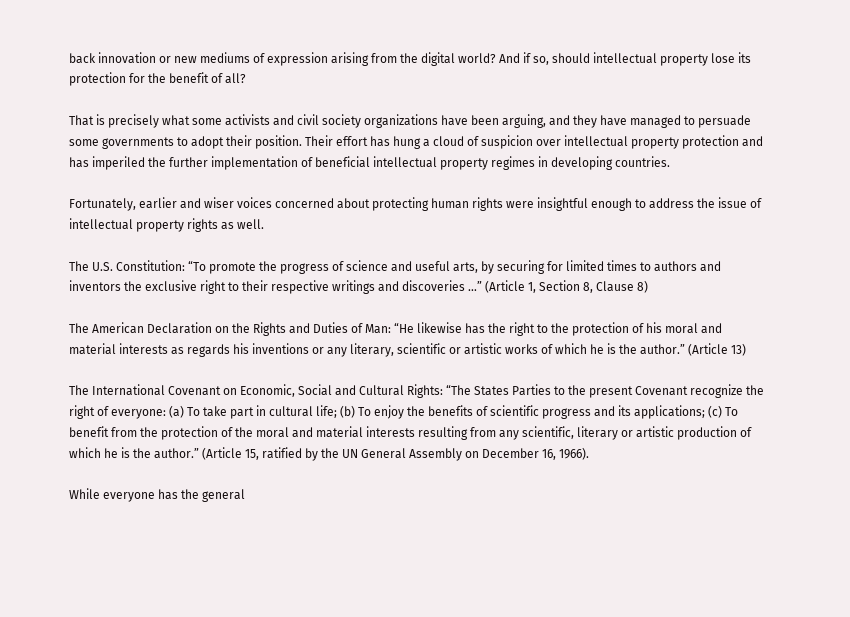back innovation or new mediums of expression arising from the digital world? And if so, should intellectual property lose its protection for the benefit of all?

That is precisely what some activists and civil society organizations have been arguing, and they have managed to persuade some governments to adopt their position. Their effort has hung a cloud of suspicion over intellectual property protection and has imperiled the further implementation of beneficial intellectual property regimes in developing countries.

Fortunately, earlier and wiser voices concerned about protecting human rights were insightful enough to address the issue of intellectual property rights as well.

The U.S. Constitution: “To promote the progress of science and useful arts, by securing for limited times to authors and inventors the exclusive right to their respective writings and discoveries …” (Article 1, Section 8, Clause 8)

The American Declaration on the Rights and Duties of Man: “He likewise has the right to the protection of his moral and material interests as regards his inventions or any literary, scientific or artistic works of which he is the author.” (Article 13)

The International Covenant on Economic, Social and Cultural Rights: “The States Parties to the present Covenant recognize the right of everyone: (a) To take part in cultural life; (b) To enjoy the benefits of scientific progress and its applications; (c) To benefit from the protection of the moral and material interests resulting from any scientific, literary or artistic production of which he is the author.” (Article 15, ratified by the UN General Assembly on December 16, 1966).

While everyone has the general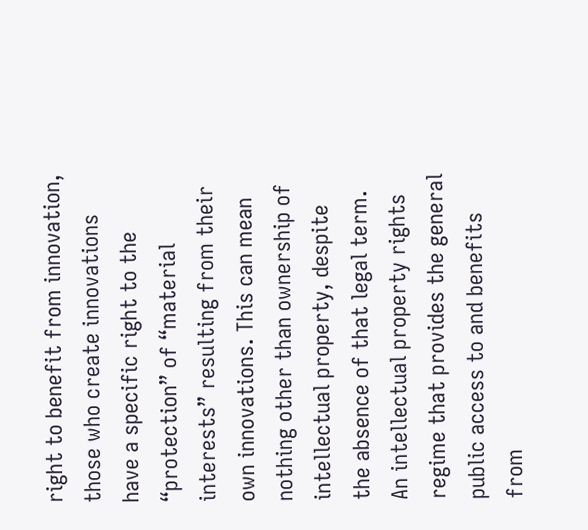right to benefit from innovation, those who create innovations have a specific right to the “protection” of “material interests” resulting from their own innovations. This can mean nothing other than ownership of intellectual property, despite the absence of that legal term. An intellectual property rights regime that provides the general public access to and benefits from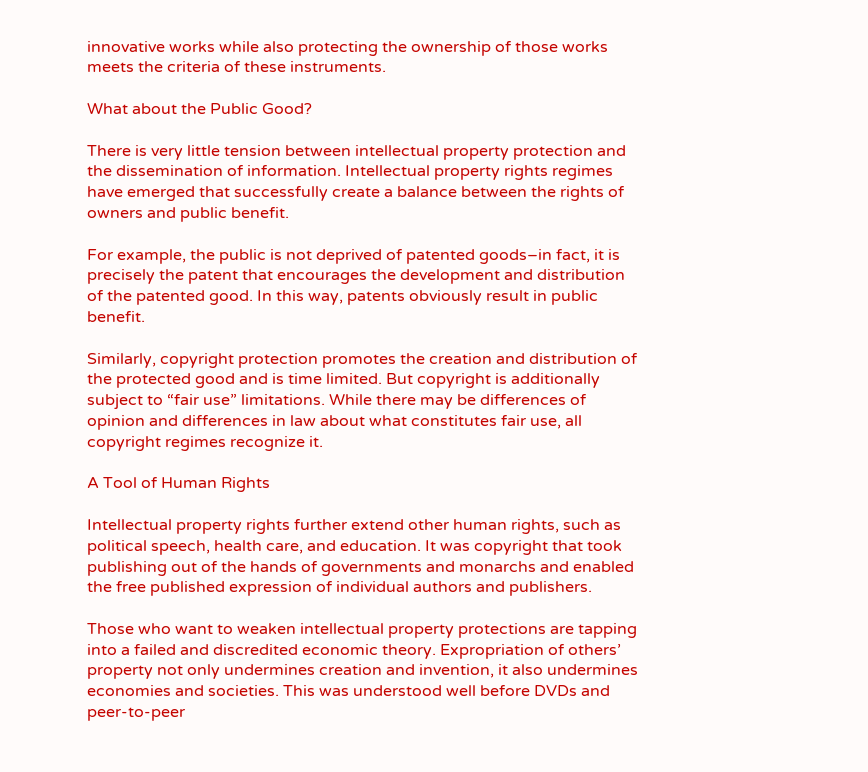innovative works while also protecting the ownership of those works meets the criteria of these instruments.

What about the Public Good?

There is very little tension between intellectual property protection and the dissemination of information. Intellectual property rights regimes have emerged that successfully create a balance between the rights of owners and public benefit.

For example, the public is not deprived of patented goods–in fact, it is precisely the patent that encourages the development and distribution of the patented good. In this way, patents obviously result in public benefit.

Similarly, copyright protection promotes the creation and distribution of the protected good and is time limited. But copyright is additionally subject to “fair use” limitations. While there may be differences of opinion and differences in law about what constitutes fair use, all copyright regimes recognize it.

A Tool of Human Rights

Intellectual property rights further extend other human rights, such as political speech, health care, and education. It was copyright that took publishing out of the hands of governments and monarchs and enabled the free published expression of individual authors and publishers.

Those who want to weaken intellectual property protections are tapping into a failed and discredited economic theory. Expropriation of others’ property not only undermines creation and invention, it also undermines economies and societies. This was understood well before DVDs and peer-to-peer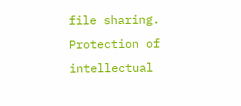file sharing. Protection of intellectual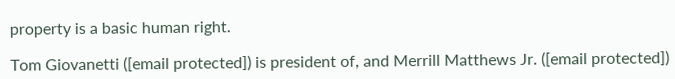property is a basic human right.

Tom Giovanetti ([email protected]) is president of, and Merrill Matthews Jr. ([email protected])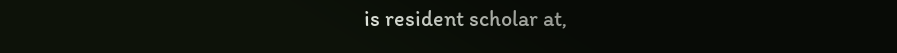is resident scholar at,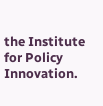the Institute for Policy Innovation.